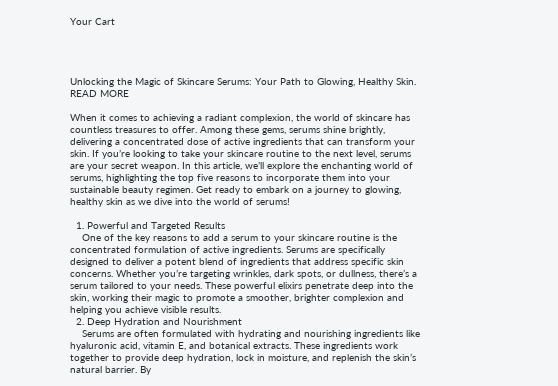Your Cart




Unlocking the Magic of Skincare Serums: Your Path to Glowing, Healthy Skin. READ MORE

When it comes to achieving a radiant complexion, the world of skincare has countless treasures to offer. Among these gems, serums shine brightly, delivering a concentrated dose of active ingredients that can transform your skin. If you’re looking to take your skincare routine to the next level, serums are your secret weapon. In this article, we’ll explore the enchanting world of serums, highlighting the top five reasons to incorporate them into your sustainable beauty regimen. Get ready to embark on a journey to glowing, healthy skin as we dive into the world of serums!

  1. Powerful and Targeted Results
    One of the key reasons to add a serum to your skincare routine is the concentrated formulation of active ingredients. Serums are specifically designed to deliver a potent blend of ingredients that address specific skin concerns. Whether you’re targeting wrinkles, dark spots, or dullness, there’s a serum tailored to your needs. These powerful elixirs penetrate deep into the skin, working their magic to promote a smoother, brighter complexion and helping you achieve visible results.
  2. Deep Hydration and Nourishment
    Serums are often formulated with hydrating and nourishing ingredients like hyaluronic acid, vitamin E, and botanical extracts. These ingredients work together to provide deep hydration, lock in moisture, and replenish the skin’s natural barrier. By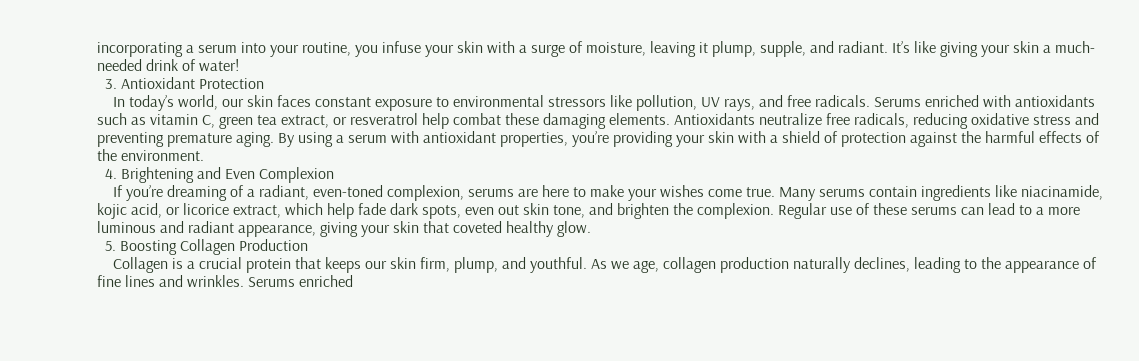incorporating a serum into your routine, you infuse your skin with a surge of moisture, leaving it plump, supple, and radiant. It’s like giving your skin a much-needed drink of water!
  3. Antioxidant Protection
    In today’s world, our skin faces constant exposure to environmental stressors like pollution, UV rays, and free radicals. Serums enriched with antioxidants such as vitamin C, green tea extract, or resveratrol help combat these damaging elements. Antioxidants neutralize free radicals, reducing oxidative stress and preventing premature aging. By using a serum with antioxidant properties, you’re providing your skin with a shield of protection against the harmful effects of the environment.
  4. Brightening and Even Complexion
    If you’re dreaming of a radiant, even-toned complexion, serums are here to make your wishes come true. Many serums contain ingredients like niacinamide, kojic acid, or licorice extract, which help fade dark spots, even out skin tone, and brighten the complexion. Regular use of these serums can lead to a more luminous and radiant appearance, giving your skin that coveted healthy glow.
  5. Boosting Collagen Production
    Collagen is a crucial protein that keeps our skin firm, plump, and youthful. As we age, collagen production naturally declines, leading to the appearance of fine lines and wrinkles. Serums enriched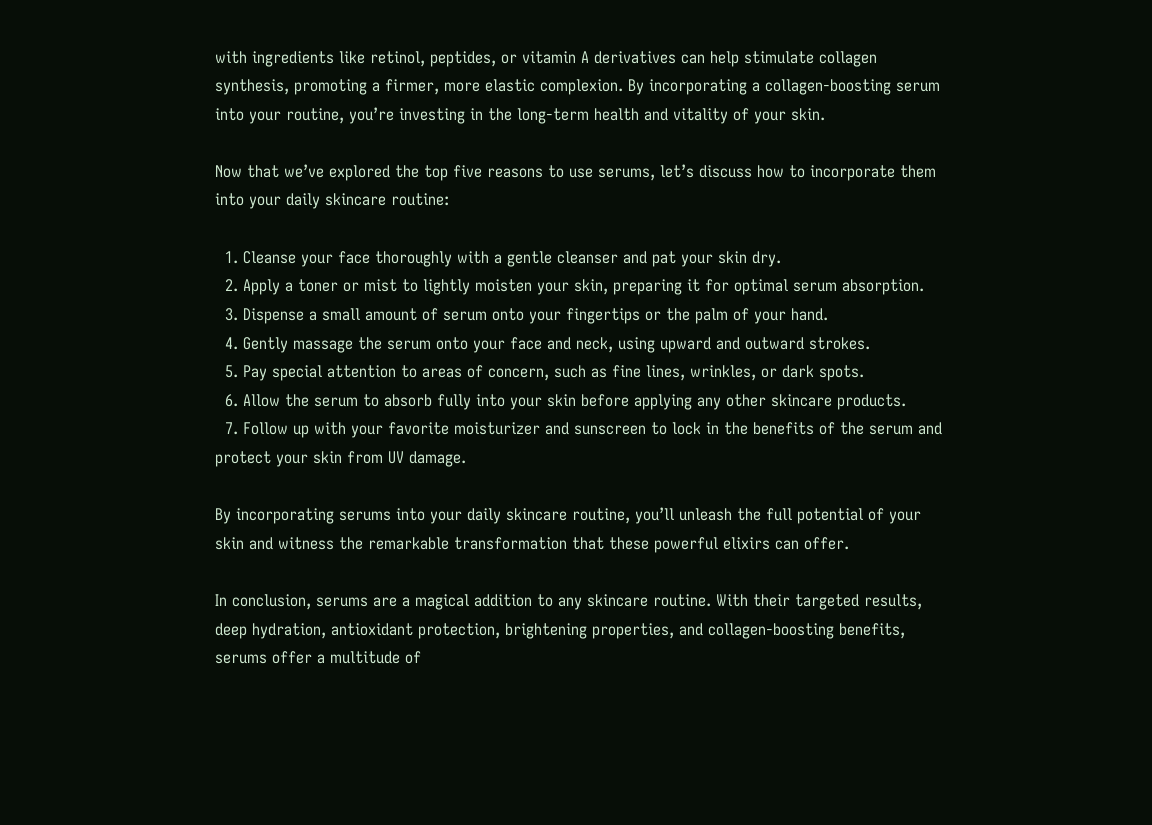with ingredients like retinol, peptides, or vitamin A derivatives can help stimulate collagen synthesis, promoting a firmer, more elastic complexion. By incorporating a collagen-boosting serum into your routine, you’re investing in the long-term health and vitality of your skin.

Now that we’ve explored the top five reasons to use serums, let’s discuss how to incorporate them into your daily skincare routine:

  1. Cleanse your face thoroughly with a gentle cleanser and pat your skin dry.
  2. Apply a toner or mist to lightly moisten your skin, preparing it for optimal serum absorption.
  3. Dispense a small amount of serum onto your fingertips or the palm of your hand.
  4. Gently massage the serum onto your face and neck, using upward and outward strokes.
  5. Pay special attention to areas of concern, such as fine lines, wrinkles, or dark spots.
  6. Allow the serum to absorb fully into your skin before applying any other skincare products.
  7. Follow up with your favorite moisturizer and sunscreen to lock in the benefits of the serum and protect your skin from UV damage.

By incorporating serums into your daily skincare routine, you’ll unleash the full potential of your skin and witness the remarkable transformation that these powerful elixirs can offer.

In conclusion, serums are a magical addition to any skincare routine. With their targeted results, deep hydration, antioxidant protection, brightening properties, and collagen-boosting benefits, serums offer a multitude of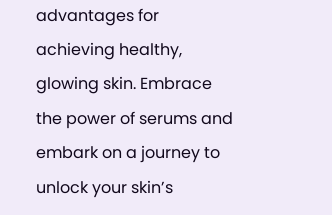advantages for achieving healthy, glowing skin. Embrace the power of serums and embark on a journey to unlock your skin’s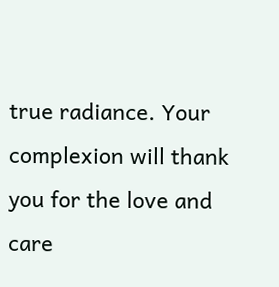true radiance. Your complexion will thank you for the love and care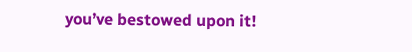you’ve bestowed upon it!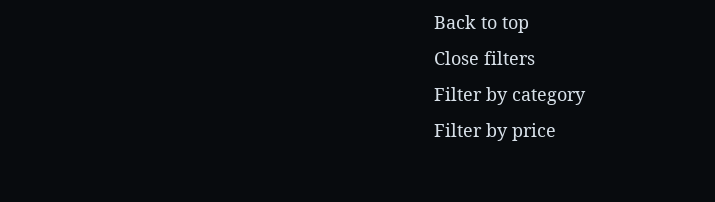Back to top
Close filters
Filter by category
Filter by price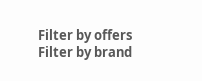Filter by offers
Filter by brand